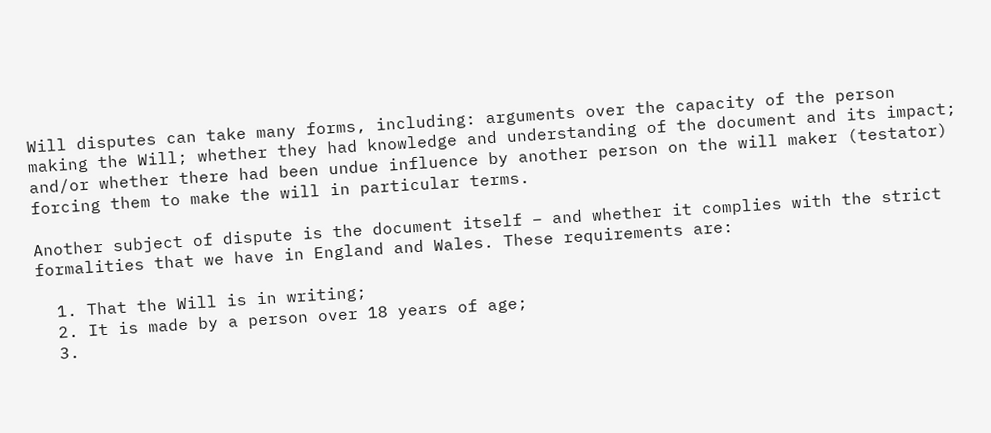Will disputes can take many forms, including: arguments over the capacity of the person making the Will; whether they had knowledge and understanding of the document and its impact; and/or whether there had been undue influence by another person on the will maker (testator) forcing them to make the will in particular terms.

Another subject of dispute is the document itself – and whether it complies with the strict formalities that we have in England and Wales. These requirements are:

  1. That the Will is in writing;
  2. It is made by a person over 18 years of age;
  3.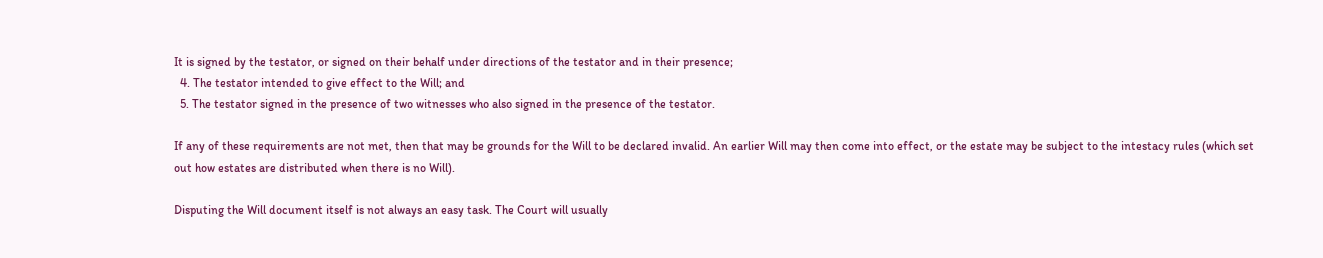It is signed by the testator, or signed on their behalf under directions of the testator and in their presence;
  4. The testator intended to give effect to the Will; and
  5. The testator signed in the presence of two witnesses who also signed in the presence of the testator.

If any of these requirements are not met, then that may be grounds for the Will to be declared invalid. An earlier Will may then come into effect, or the estate may be subject to the intestacy rules (which set out how estates are distributed when there is no Will).

Disputing the Will document itself is not always an easy task. The Court will usually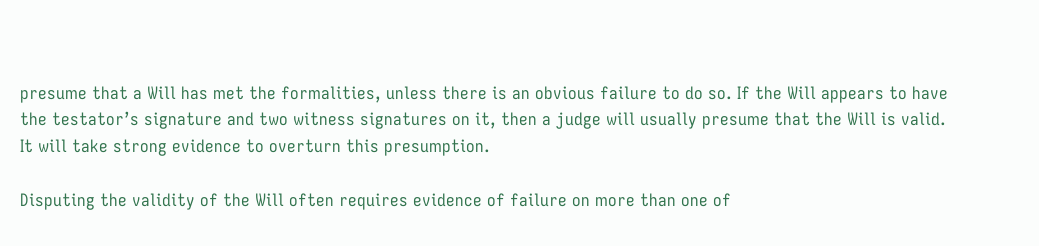presume that a Will has met the formalities, unless there is an obvious failure to do so. If the Will appears to have the testator’s signature and two witness signatures on it, then a judge will usually presume that the Will is valid. It will take strong evidence to overturn this presumption.

Disputing the validity of the Will often requires evidence of failure on more than one of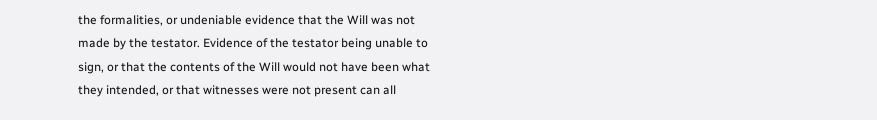the formalities, or undeniable evidence that the Will was not made by the testator. Evidence of the testator being unable to sign, or that the contents of the Will would not have been what they intended, or that witnesses were not present can all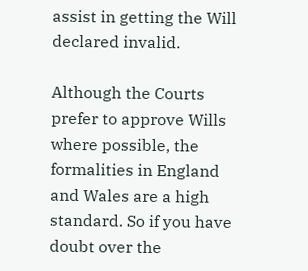assist in getting the Will declared invalid.

Although the Courts prefer to approve Wills where possible, the formalities in England and Wales are a high standard. So if you have doubt over the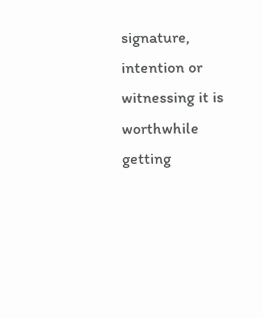signature, intention or witnessing it is worthwhile getting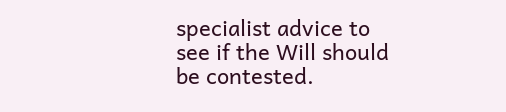specialist advice to see if the Will should be contested.